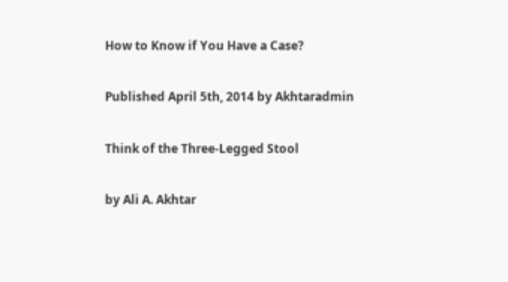How to Know if You Have a Case?

Published April 5th, 2014 by Akhtaradmin

Think of the Three-Legged Stool

by Ali A. Akhtar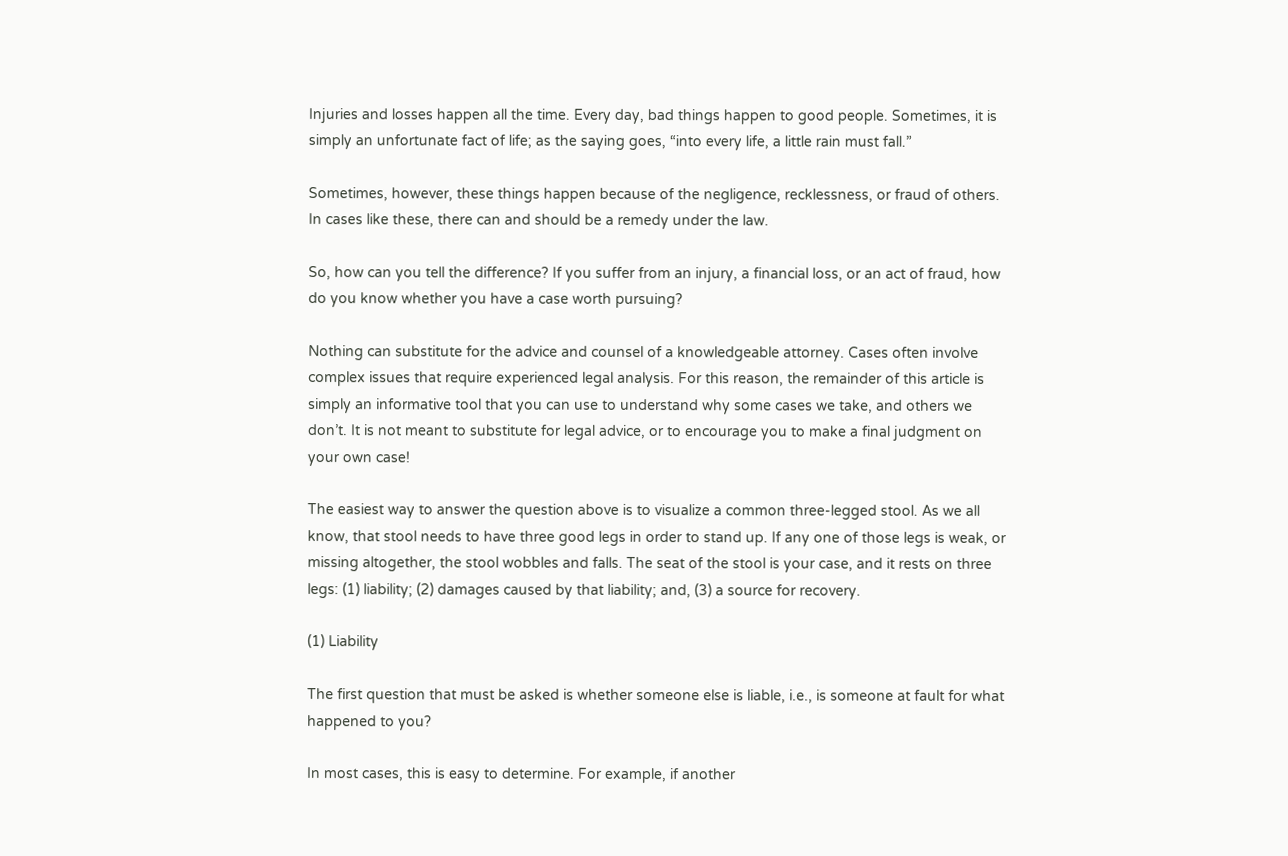Injuries and losses happen all the time. Every day, bad things happen to good people. Sometimes, it is simply an unfortunate fact of life; as the saying goes, “into every life, a little rain must fall.”

Sometimes, however, these things happen because of the negligence, recklessness, or fraud of others. In cases like these, there can and should be a remedy under the law.

So, how can you tell the difference? If you suffer from an injury, a financial loss, or an act of fraud, how do you know whether you have a case worth pursuing?

Nothing can substitute for the advice and counsel of a knowledgeable attorney. Cases often involve complex issues that require experienced legal analysis. For this reason, the remainder of this article is simply an informative tool that you can use to understand why some cases we take, and others we don’t. It is not meant to substitute for legal advice, or to encourage you to make a final judgment on your own case!

The easiest way to answer the question above is to visualize a common three-legged stool. As we all know, that stool needs to have three good legs in order to stand up. If any one of those legs is weak, or missing altogether, the stool wobbles and falls. The seat of the stool is your case, and it rests on three legs: (1) liability; (2) damages caused by that liability; and, (3) a source for recovery.

(1) Liability

The first question that must be asked is whether someone else is liable, i.e., is someone at fault for what happened to you?

In most cases, this is easy to determine. For example, if another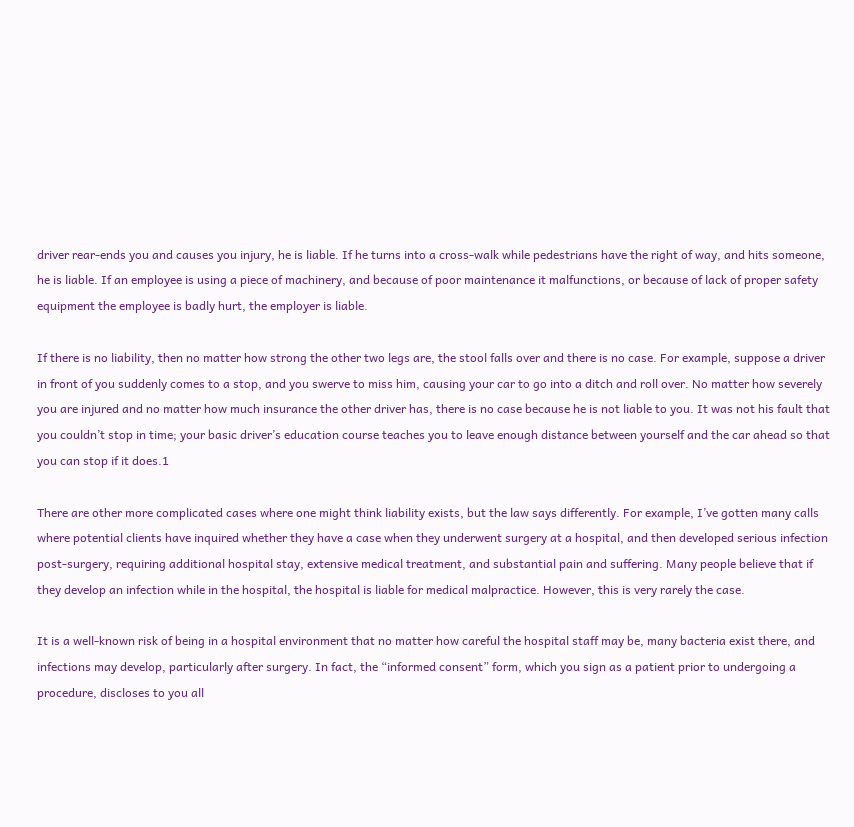driver rear-ends you and causes you injury, he is liable. If he turns into a cross-walk while pedestrians have the right of way, and hits someone, he is liable. If an employee is using a piece of machinery, and because of poor maintenance it malfunctions, or because of lack of proper safety equipment the employee is badly hurt, the employer is liable.

If there is no liability, then no matter how strong the other two legs are, the stool falls over and there is no case. For example, suppose a driver in front of you suddenly comes to a stop, and you swerve to miss him, causing your car to go into a ditch and roll over. No matter how severely you are injured and no matter how much insurance the other driver has, there is no case because he is not liable to you. It was not his fault that you couldn’t stop in time; your basic driver’s education course teaches you to leave enough distance between yourself and the car ahead so that you can stop if it does.1

There are other more complicated cases where one might think liability exists, but the law says differently. For example, I’ve gotten many calls where potential clients have inquired whether they have a case when they underwent surgery at a hospital, and then developed serious infection post-surgery, requiring additional hospital stay, extensive medical treatment, and substantial pain and suffering. Many people believe that if they develop an infection while in the hospital, the hospital is liable for medical malpractice. However, this is very rarely the case.

It is a well-known risk of being in a hospital environment that no matter how careful the hospital staff may be, many bacteria exist there, and infections may develop, particularly after surgery. In fact, the “informed consent” form, which you sign as a patient prior to undergoing a procedure, discloses to you all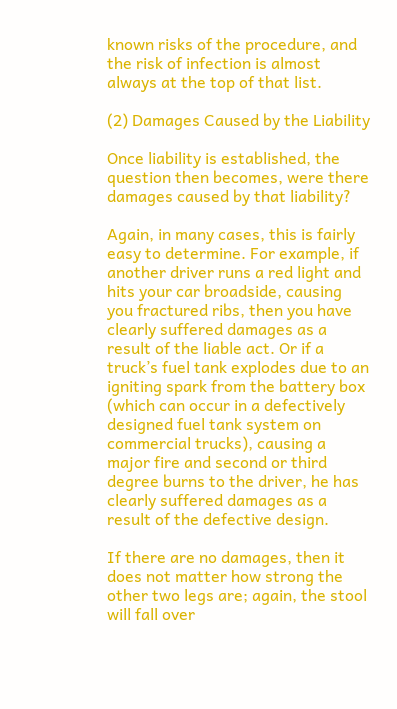known risks of the procedure, and the risk of infection is almost always at the top of that list.

(2) Damages Caused by the Liability

Once liability is established, the question then becomes, were there damages caused by that liability?

Again, in many cases, this is fairly easy to determine. For example, if another driver runs a red light and hits your car broadside, causing you fractured ribs, then you have clearly suffered damages as a result of the liable act. Or if a truck’s fuel tank explodes due to an igniting spark from the battery box (which can occur in a defectively designed fuel tank system on commercial trucks), causing a major fire and second or third degree burns to the driver, he has clearly suffered damages as a result of the defective design.

If there are no damages, then it does not matter how strong the other two legs are; again, the stool will fall over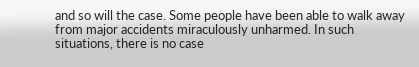and so will the case. Some people have been able to walk away from major accidents miraculously unharmed. In such situations, there is no case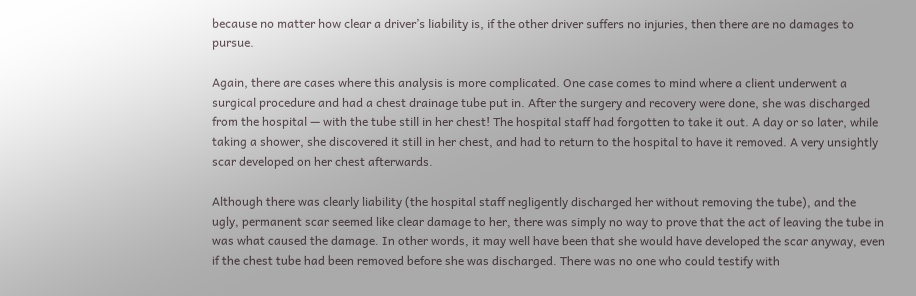because no matter how clear a driver’s liability is, if the other driver suffers no injuries, then there are no damages to pursue.

Again, there are cases where this analysis is more complicated. One case comes to mind where a client underwent a surgical procedure and had a chest drainage tube put in. After the surgery and recovery were done, she was discharged from the hospital — with the tube still in her chest! The hospital staff had forgotten to take it out. A day or so later, while taking a shower, she discovered it still in her chest, and had to return to the hospital to have it removed. A very unsightly scar developed on her chest afterwards.

Although there was clearly liability (the hospital staff negligently discharged her without removing the tube), and the ugly, permanent scar seemed like clear damage to her, there was simply no way to prove that the act of leaving the tube in was what caused the damage. In other words, it may well have been that she would have developed the scar anyway, even if the chest tube had been removed before she was discharged. There was no one who could testify with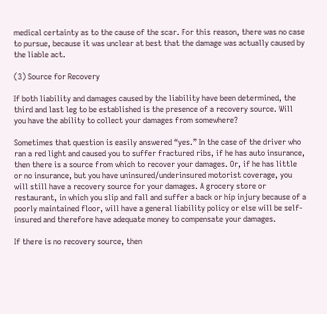medical certainty as to the cause of the scar. For this reason, there was no case to pursue, because it was unclear at best that the damage was actually caused by the liable act.

(3) Source for Recovery

If both liability and damages caused by the liability have been determined, the third and last leg to be established is the presence of a recovery source. Will you have the ability to collect your damages from somewhere?

Sometimes that question is easily answered “yes.” In the case of the driver who ran a red light and caused you to suffer fractured ribs, if he has auto insurance, then there is a source from which to recover your damages. Or, if he has little or no insurance, but you have uninsured/underinsured motorist coverage, you will still have a recovery source for your damages. A grocery store or restaurant, in which you slip and fall and suffer a back or hip injury because of a poorly maintained floor, will have a general liability policy or else will be self-insured and therefore have adequate money to compensate your damages.

If there is no recovery source, then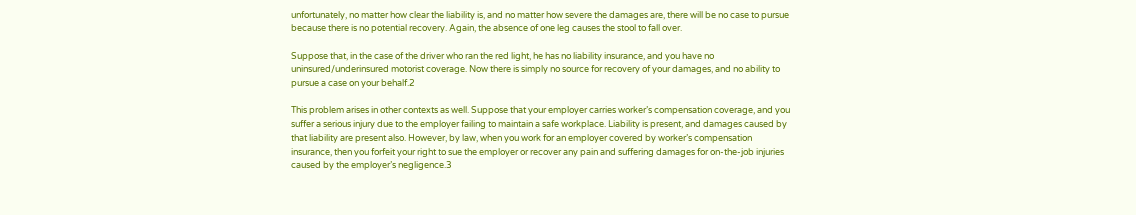unfortunately, no matter how clear the liability is, and no matter how severe the damages are, there will be no case to pursue because there is no potential recovery. Again, the absence of one leg causes the stool to fall over.

Suppose that, in the case of the driver who ran the red light, he has no liability insurance, and you have no uninsured/underinsured motorist coverage. Now there is simply no source for recovery of your damages, and no ability to pursue a case on your behalf.2

This problem arises in other contexts as well. Suppose that your employer carries worker’s compensation coverage, and you suffer a serious injury due to the employer failing to maintain a safe workplace. Liability is present, and damages caused by that liability are present also. However, by law, when you work for an employer covered by worker’s compensation insurance, then you forfeit your right to sue the employer or recover any pain and suffering damages for on-the-job injuries caused by the employer’s negligence.3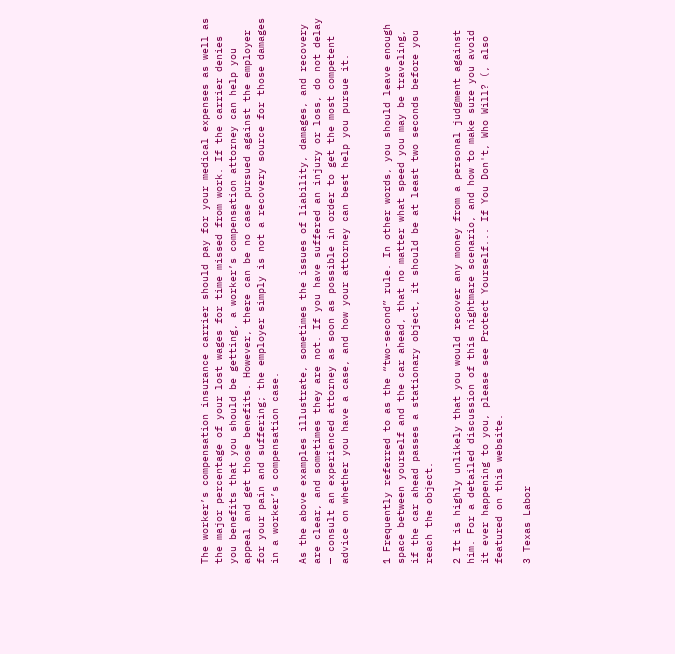The worker’s compensation insurance carrier should pay for your medical expenses as well as the major percentage of your lost wages for time missed from work. If the carrier denies you benefits that you should be getting, a worker’s compensation attorney can help you appeal and get those benefits. However, there can be no case pursued against the employer for your pain and suffering; the employer simply is not a recovery source for those damages in a worker’s compensation case.

As the above examples illustrate, sometimes the issues of liability, damages, and recovery are clear, and sometimes they are not. If you have suffered an injury or loss, do not delay — consult an experienced attorney as soon as possible in order to get the most competent advice on whether you have a case, and how your attorney can best help you pursue it.


1 Frequently referred to as the “two-second” rule. In other words, you should leave enough space between yourself and the car ahead, that no matter what speed you may be traveling, if the car ahead passes a stationary object, it should be at least two seconds before you reach the object.

2 It is highly unlikely that you would recover any money from a personal judgment against him. For a detailed discussion of this nightmare scenario, and how to make sure you avoid it ever happening to you, please see Protect Yourself... If You Don't, Who Will? (, also featured on this website.

3 Texas Labor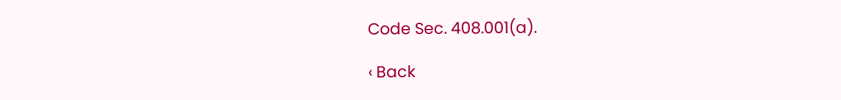Code Sec. 408.001(a).

‹ Back